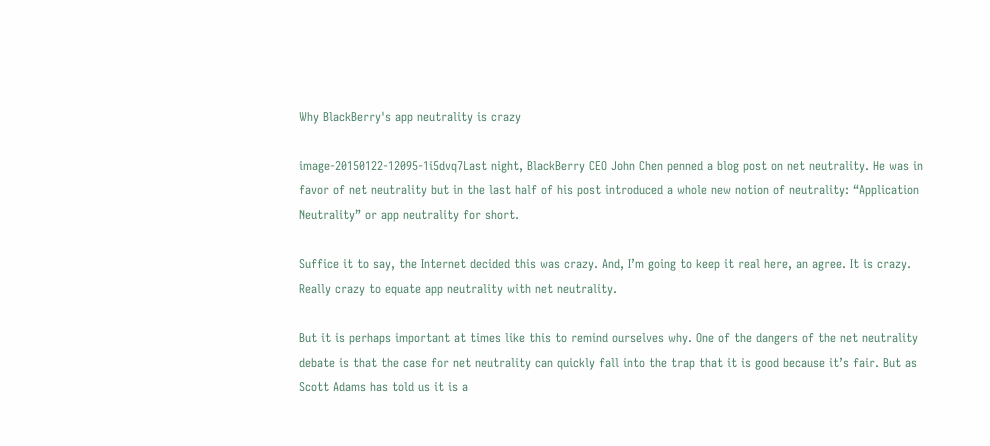Why BlackBerry's app neutrality is crazy

image-20150122-12095-1i5dvq7Last night, BlackBerry CEO John Chen penned a blog post on net neutrality. He was in favor of net neutrality but in the last half of his post introduced a whole new notion of neutrality: “Application Neutrality” or app neutrality for short.

Suffice it to say, the Internet decided this was crazy. And, I’m going to keep it real here, an agree. It is crazy. Really crazy to equate app neutrality with net neutrality.

But it is perhaps important at times like this to remind ourselves why. One of the dangers of the net neutrality debate is that the case for net neutrality can quickly fall into the trap that it is good because it’s fair. But as Scott Adams has told us it is a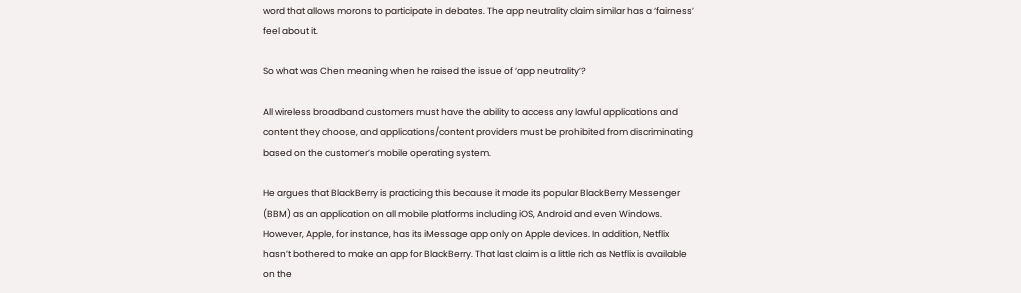word that allows morons to participate in debates. The app neutrality claim similar has a ‘fairness’ feel about it.

So what was Chen meaning when he raised the issue of ‘app neutrality’?

All wireless broadband customers must have the ability to access any lawful applications and content they choose, and applications/content providers must be prohibited from discriminating based on the customer’s mobile operating system.

He argues that BlackBerry is practicing this because it made its popular BlackBerry Messenger (BBM) as an application on all mobile platforms including iOS, Android and even Windows. However, Apple, for instance, has its iMessage app only on Apple devices. In addition, Netflix hasn’t bothered to make an app for BlackBerry. That last claim is a little rich as Netflix is available on the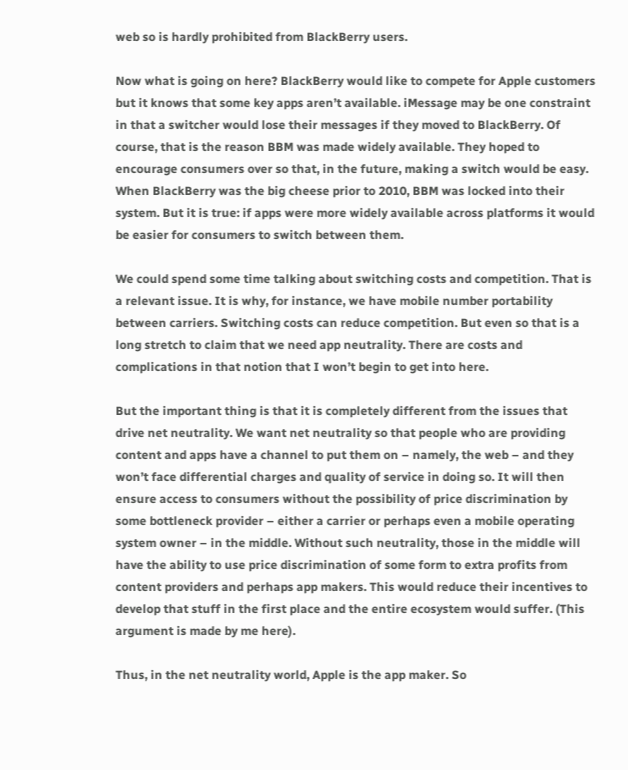web so is hardly prohibited from BlackBerry users.

Now what is going on here? BlackBerry would like to compete for Apple customers but it knows that some key apps aren’t available. iMessage may be one constraint in that a switcher would lose their messages if they moved to BlackBerry. Of course, that is the reason BBM was made widely available. They hoped to encourage consumers over so that, in the future, making a switch would be easy. When BlackBerry was the big cheese prior to 2010, BBM was locked into their system. But it is true: if apps were more widely available across platforms it would be easier for consumers to switch between them.

We could spend some time talking about switching costs and competition. That is a relevant issue. It is why, for instance, we have mobile number portability between carriers. Switching costs can reduce competition. But even so that is a long stretch to claim that we need app neutrality. There are costs and complications in that notion that I won’t begin to get into here.

But the important thing is that it is completely different from the issues that drive net neutrality. We want net neutrality so that people who are providing content and apps have a channel to put them on – namely, the web – and they won’t face differential charges and quality of service in doing so. It will then ensure access to consumers without the possibility of price discrimination by some bottleneck provider – either a carrier or perhaps even a mobile operating system owner – in the middle. Without such neutrality, those in the middle will have the ability to use price discrimination of some form to extra profits from content providers and perhaps app makers. This would reduce their incentives to develop that stuff in the first place and the entire ecosystem would suffer. (This argument is made by me here).

Thus, in the net neutrality world, Apple is the app maker. So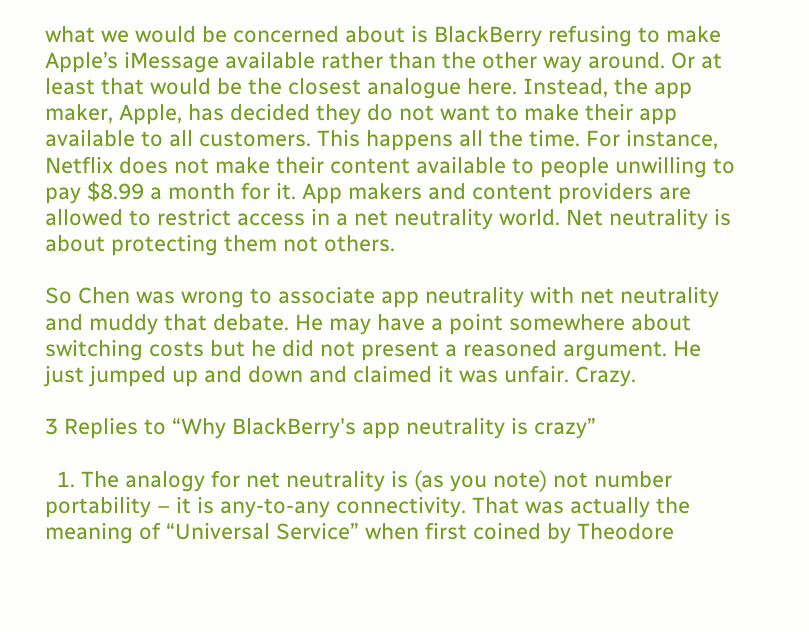what we would be concerned about is BlackBerry refusing to make Apple’s iMessage available rather than the other way around. Or at least that would be the closest analogue here. Instead, the app maker, Apple, has decided they do not want to make their app available to all customers. This happens all the time. For instance, Netflix does not make their content available to people unwilling to pay $8.99 a month for it. App makers and content providers are allowed to restrict access in a net neutrality world. Net neutrality is about protecting them not others.

So Chen was wrong to associate app neutrality with net neutrality and muddy that debate. He may have a point somewhere about switching costs but he did not present a reasoned argument. He just jumped up and down and claimed it was unfair. Crazy.

3 Replies to “Why BlackBerry's app neutrality is crazy”

  1. The analogy for net neutrality is (as you note) not number portability – it is any-to-any connectivity. That was actually the meaning of “Universal Service” when first coined by Theodore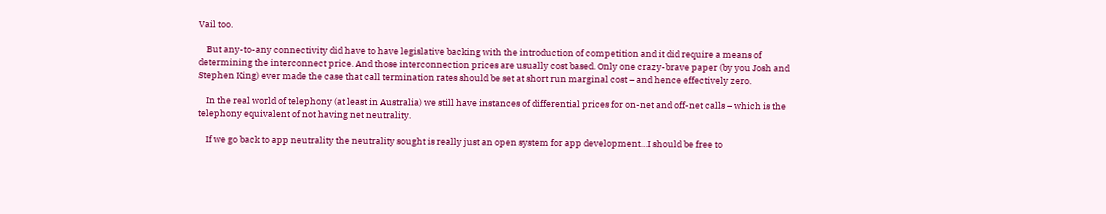Vail too.

    But any-to-any connectivity did have to have legislative backing with the introduction of competition and it did require a means of determining the interconnect price. And those interconnection prices are usually cost based. Only one crazy-brave paper (by you Josh and Stephen King) ever made the case that call termination rates should be set at short run marginal cost – and hence effectively zero.

    In the real world of telephony (at least in Australia) we still have instances of differential prices for on-net and off-net calls – which is the telephony equivalent of not having net neutrality.

    If we go back to app neutrality the neutrality sought is really just an open system for app development…I should be free to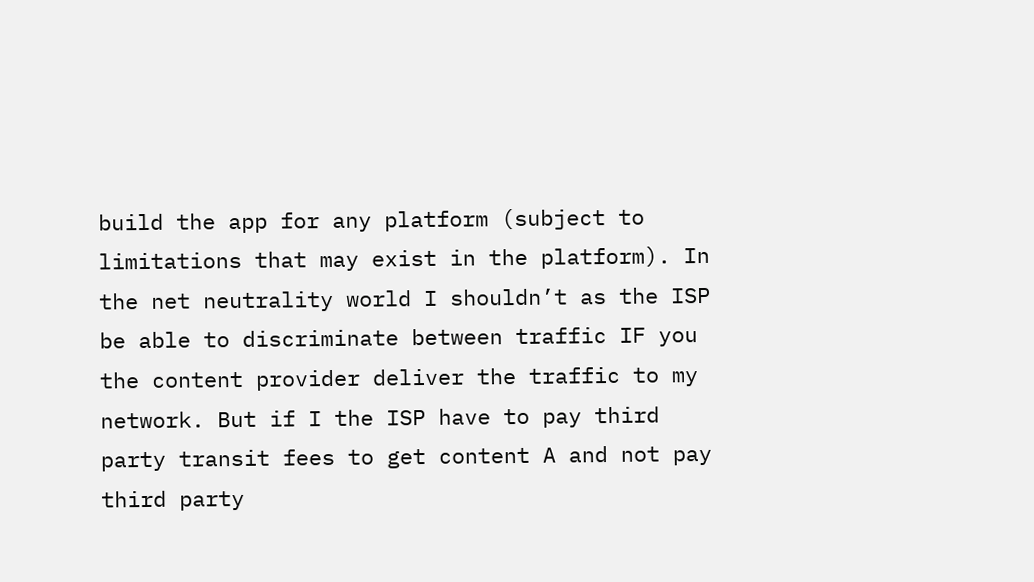build the app for any platform (subject to limitations that may exist in the platform). In the net neutrality world I shouldn’t as the ISP be able to discriminate between traffic IF you the content provider deliver the traffic to my network. But if I the ISP have to pay third party transit fees to get content A and not pay third party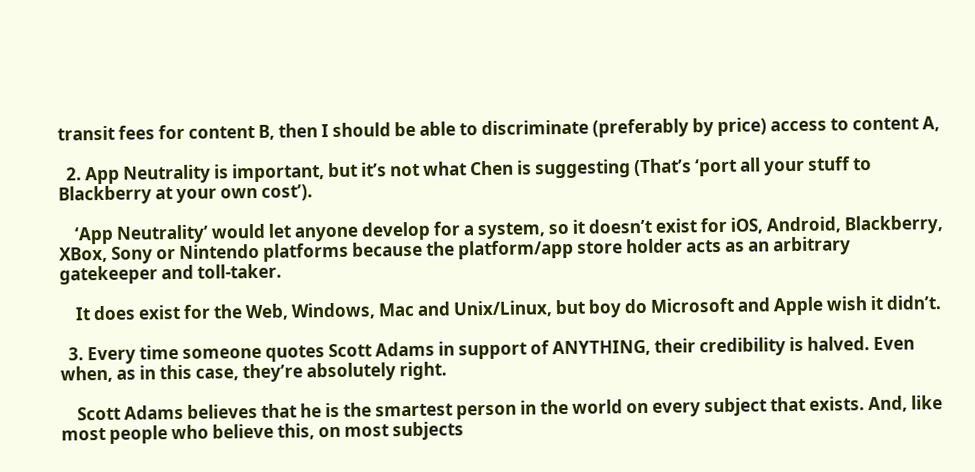transit fees for content B, then I should be able to discriminate (preferably by price) access to content A,

  2. App Neutrality is important, but it’s not what Chen is suggesting (That’s ‘port all your stuff to Blackberry at your own cost’).

    ‘App Neutrality’ would let anyone develop for a system, so it doesn’t exist for iOS, Android, Blackberry, XBox, Sony or Nintendo platforms because the platform/app store holder acts as an arbitrary gatekeeper and toll-taker.

    It does exist for the Web, Windows, Mac and Unix/Linux, but boy do Microsoft and Apple wish it didn’t.

  3. Every time someone quotes Scott Adams in support of ANYTHING, their credibility is halved. Even when, as in this case, they’re absolutely right.

    Scott Adams believes that he is the smartest person in the world on every subject that exists. And, like most people who believe this, on most subjects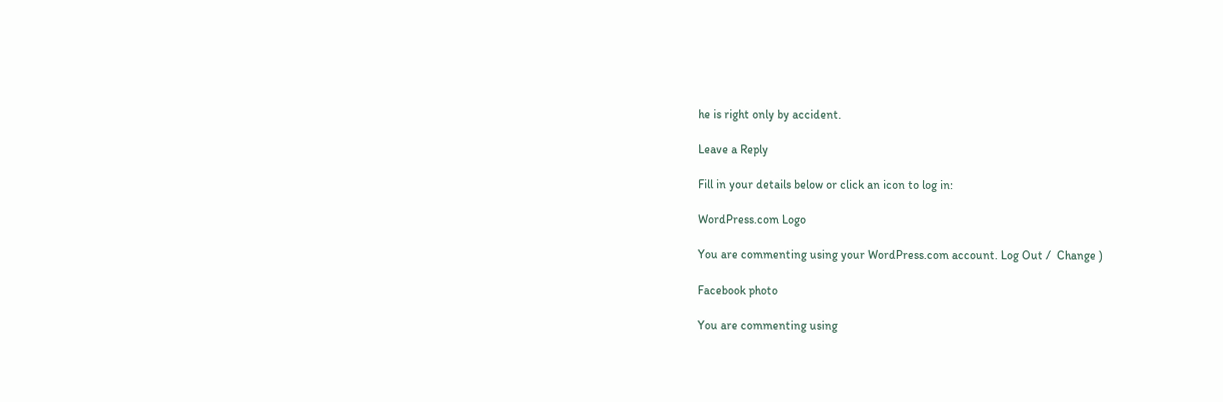he is right only by accident.

Leave a Reply

Fill in your details below or click an icon to log in:

WordPress.com Logo

You are commenting using your WordPress.com account. Log Out /  Change )

Facebook photo

You are commenting using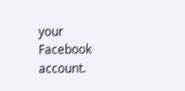your Facebook account.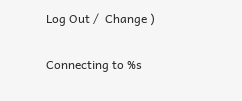Log Out /  Change )

Connecting to %s